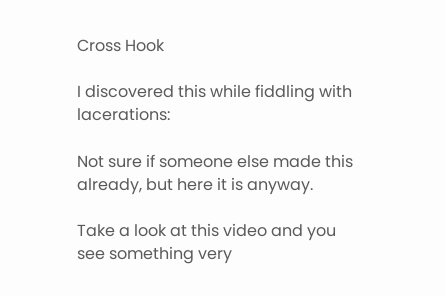Cross Hook

I discovered this while fiddling with lacerations:

Not sure if someone else made this already, but here it is anyway.

Take a look at this video and you see something very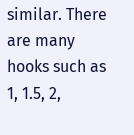similar. There are many hooks such as 1, 1.5, 2,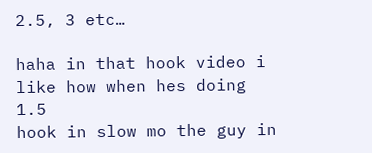2.5, 3 etc…

haha in that hook video i like how when hes doing 1.5
hook in slow mo the guy in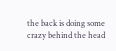the back is doing some crazy behind the head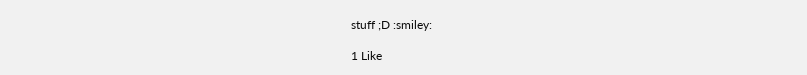stuff ;D :smiley:

1 Like